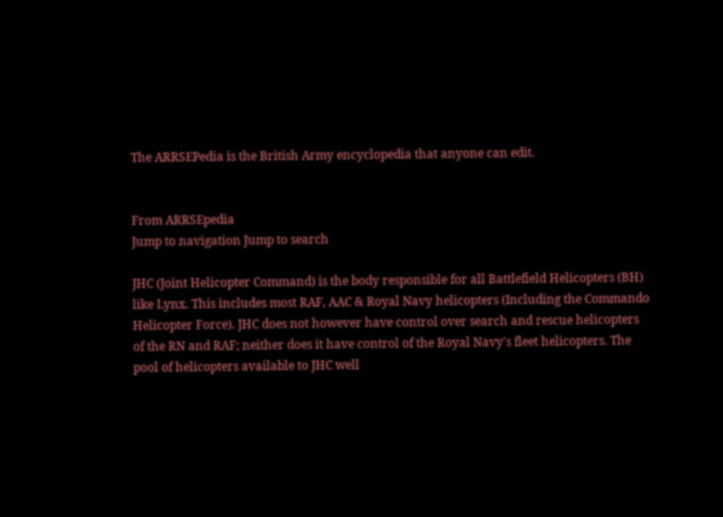The ARRSEPedia is the British Army encyclopedia that anyone can edit.


From ARRSEpedia
Jump to navigation Jump to search

JHC (Joint Helicopter Command) is the body responsible for all Battlefield Helicopters (BH) like Lynx. This includes most RAF, AAC & Royal Navy helicopters (Including the Commando Helicopter Force). JHC does not however have control over search and rescue helicopters of the RN and RAF; neither does it have control of the Royal Navy's fleet helicopters. The pool of helicopters available to JHC well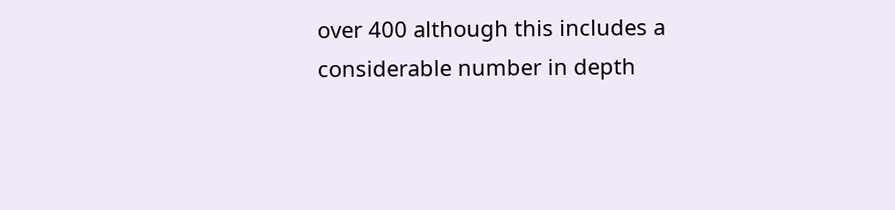over 400 although this includes a considerable number in depth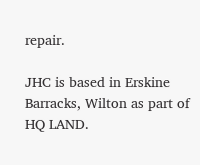repair.

JHC is based in Erskine Barracks, Wilton as part of HQ LAND.